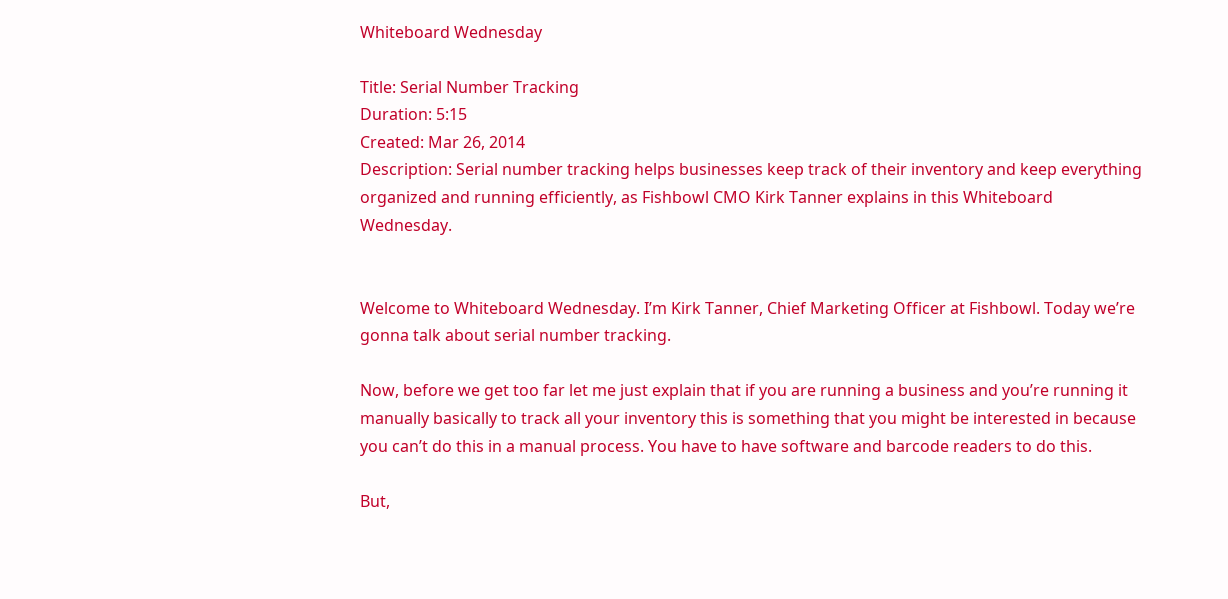Whiteboard Wednesday

Title: Serial Number Tracking
Duration: 5:15
Created: Mar 26, 2014
Description: Serial number tracking helps businesses keep track of their inventory and keep everything organized and running efficiently, as Fishbowl CMO Kirk Tanner explains in this Whiteboard Wednesday.


Welcome to Whiteboard Wednesday. I’m Kirk Tanner, Chief Marketing Officer at Fishbowl. Today we’re gonna talk about serial number tracking.

Now, before we get too far let me just explain that if you are running a business and you’re running it manually basically to track all your inventory this is something that you might be interested in because you can’t do this in a manual process. You have to have software and barcode readers to do this.

But,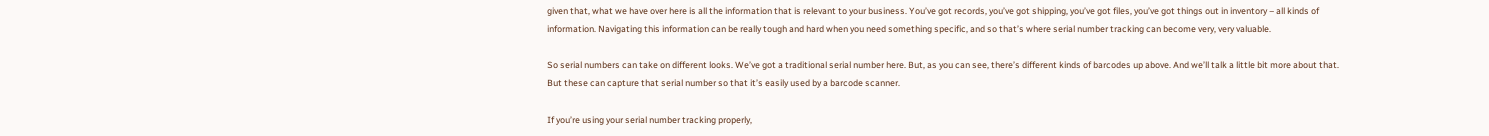given that, what we have over here is all the information that is relevant to your business. You’ve got records, you’ve got shipping, you’ve got files, you’ve got things out in inventory – all kinds of information. Navigating this information can be really tough and hard when you need something specific, and so that’s where serial number tracking can become very, very valuable.

So serial numbers can take on different looks. We’ve got a traditional serial number here. But, as you can see, there’s different kinds of barcodes up above. And we’ll talk a little bit more about that. But these can capture that serial number so that it’s easily used by a barcode scanner.

If you’re using your serial number tracking properly,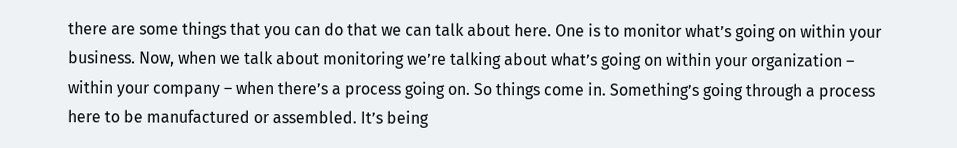there are some things that you can do that we can talk about here. One is to monitor what’s going on within your business. Now, when we talk about monitoring we’re talking about what’s going on within your organization – within your company – when there’s a process going on. So things come in. Something’s going through a process here to be manufactured or assembled. It’s being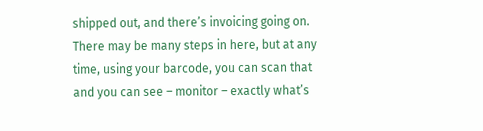shipped out, and there’s invoicing going on. There may be many steps in here, but at any time, using your barcode, you can scan that and you can see – monitor – exactly what’s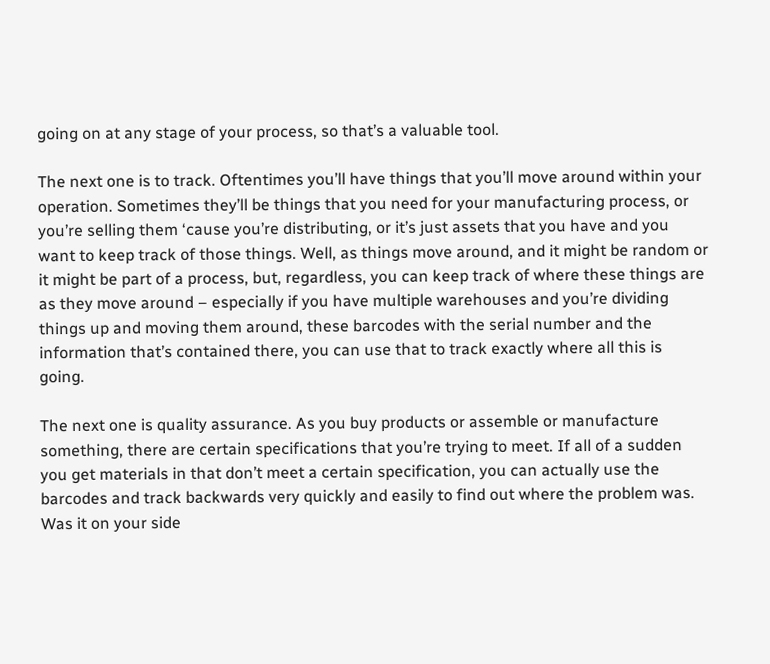going on at any stage of your process, so that’s a valuable tool.

The next one is to track. Oftentimes you’ll have things that you’ll move around within your operation. Sometimes they’ll be things that you need for your manufacturing process, or you’re selling them ‘cause you’re distributing, or it’s just assets that you have and you want to keep track of those things. Well, as things move around, and it might be random or it might be part of a process, but, regardless, you can keep track of where these things are as they move around – especially if you have multiple warehouses and you’re dividing things up and moving them around, these barcodes with the serial number and the information that’s contained there, you can use that to track exactly where all this is going.

The next one is quality assurance. As you buy products or assemble or manufacture something, there are certain specifications that you’re trying to meet. If all of a sudden you get materials in that don’t meet a certain specification, you can actually use the barcodes and track backwards very quickly and easily to find out where the problem was. Was it on your side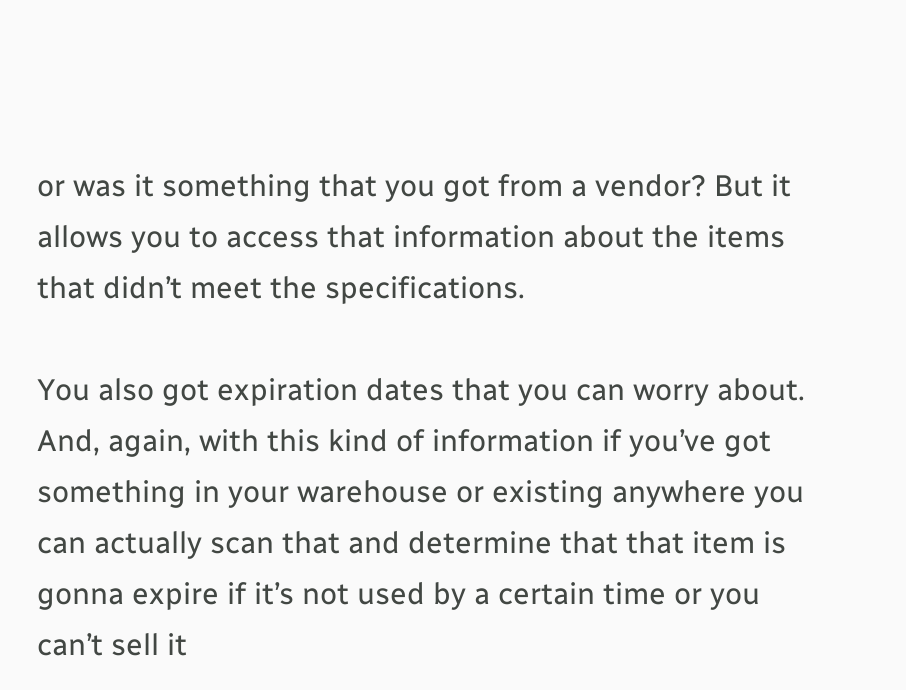or was it something that you got from a vendor? But it allows you to access that information about the items that didn’t meet the specifications.

You also got expiration dates that you can worry about. And, again, with this kind of information if you’ve got something in your warehouse or existing anywhere you can actually scan that and determine that that item is gonna expire if it’s not used by a certain time or you can’t sell it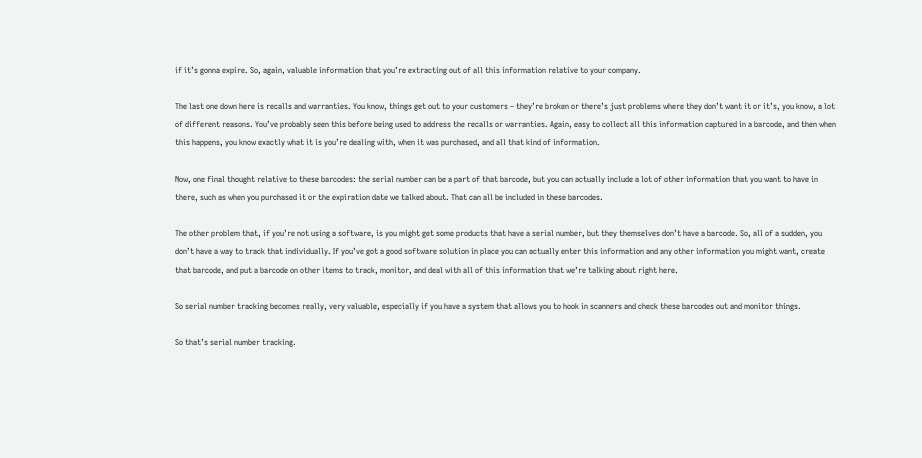if it’s gonna expire. So, again, valuable information that you’re extracting out of all this information relative to your company.

The last one down here is recalls and warranties. You know, things get out to your customers – they’re broken or there’s just problems where they don’t want it or it’s, you know, a lot of different reasons. You’ve probably seen this before being used to address the recalls or warranties. Again, easy to collect all this information captured in a barcode, and then when this happens, you know exactly what it is you’re dealing with, when it was purchased, and all that kind of information.

Now, one final thought relative to these barcodes: the serial number can be a part of that barcode, but you can actually include a lot of other information that you want to have in there, such as when you purchased it or the expiration date we talked about. That can all be included in these barcodes.

The other problem that, if you’re not using a software, is you might get some products that have a serial number, but they themselves don’t have a barcode. So, all of a sudden, you don’t have a way to track that individually. If you’ve got a good software solution in place you can actually enter this information and any other information you might want, create that barcode, and put a barcode on other items to track, monitor, and deal with all of this information that we’re talking about right here.

So serial number tracking becomes really, very valuable, especially if you have a system that allows you to hook in scanners and check these barcodes out and monitor things.

So that’s serial number tracking.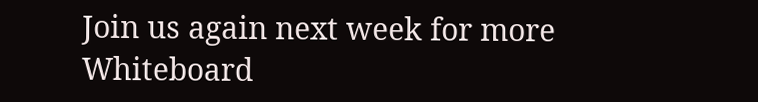Join us again next week for more Whiteboard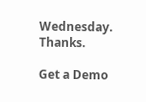Wednesday. Thanks.

Get a Demo